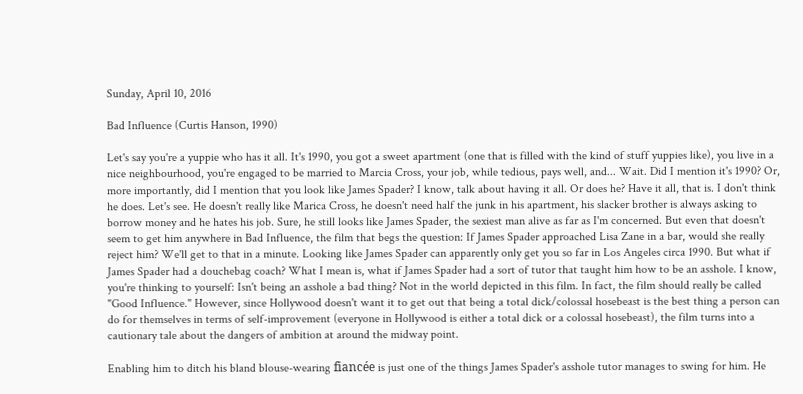Sunday, April 10, 2016

Bad Influence (Curtis Hanson, 1990)

Let's say you're a yuppie who has it all. It's 1990, you got a sweet apartment (one that is filled with the kind of stuff yuppies like), you live in a nice neighbourhood, you're engaged to be married to Marcia Cross, your job, while tedious, pays well, and... Wait. Did I mention it's 1990? Or, more importantly, did I mention that you look like James Spader? I know, talk about having it all. Or does he? Have it all, that is. I don't think he does. Let's see. He doesn't really like Marica Cross, he doesn't need half the junk in his apartment, his slacker brother is always asking to borrow money and he hates his job. Sure, he still looks like James Spader, the sexiest man alive as far as I'm concerned. But even that doesn't seem to get him anywhere in Bad Influence, the film that begs the question: If James Spader approached Lisa Zane in a bar, would she really reject him? We'll get to that in a minute. Looking like James Spader can apparently only get you so far in Los Angeles circa 1990. But what if James Spader had a douchebag coach? What I mean is, what if James Spader had a sort of tutor that taught him how to be an asshole. I know, you're thinking to yourself: Isn't being an asshole a bad thing? Not in the world depicted in this film. In fact, the film should really be called "Good Influence." However, since Hollywood doesn't want it to get out that being a total dick/colossal hosebeast is the best thing a person can do for themselves in terms of self-improvement (everyone in Hollywood is either a total dick or a colossal hosebeast), the film turns into a cautionary tale about the dangers of ambition at around the midway point.

Enabling him to ditch his bland blouse-wearing fiancée is just one of the things James Spader's asshole tutor manages to swing for him. He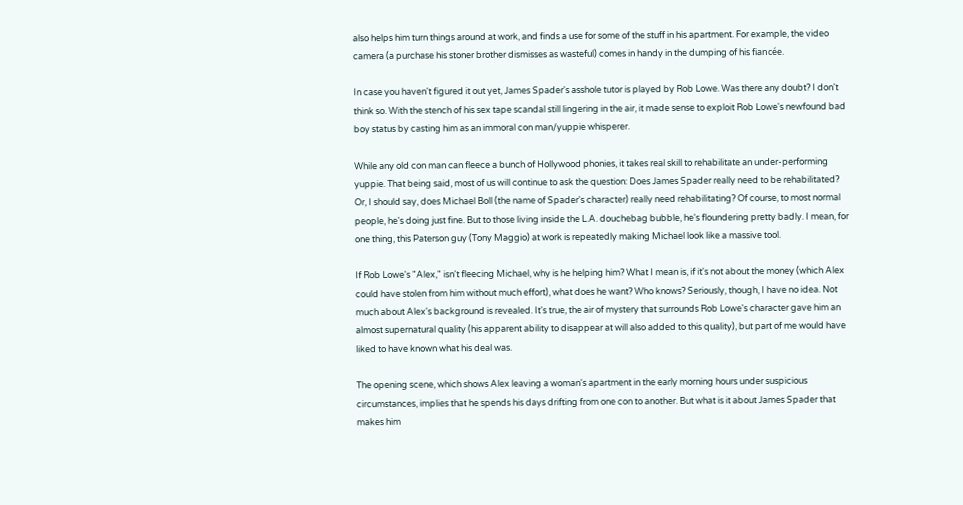also helps him turn things around at work, and finds a use for some of the stuff in his apartment. For example, the video camera (a purchase his stoner brother dismisses as wasteful) comes in handy in the dumping of his fiancée.

In case you haven't figured it out yet, James Spader's asshole tutor is played by Rob Lowe. Was there any doubt? I don't think so. With the stench of his sex tape scandal still lingering in the air, it made sense to exploit Rob Lowe's newfound bad boy status by casting him as an immoral con man/yuppie whisperer.

While any old con man can fleece a bunch of Hollywood phonies, it takes real skill to rehabilitate an under-performing yuppie. That being said, most of us will continue to ask the question: Does James Spader really need to be rehabilitated? Or, I should say, does Michael Boll (the name of Spader's character) really need rehabilitating? Of course, to most normal people, he's doing just fine. But to those living inside the L.A. douchebag bubble, he's floundering pretty badly. I mean, for one thing, this Paterson guy (Tony Maggio) at work is repeatedly making Michael look like a massive tool.

If Rob Lowe's "Alex," isn't fleecing Michael, why is he helping him? What I mean is, if it's not about the money (which Alex could have stolen from him without much effort), what does he want? Who knows? Seriously, though, I have no idea. Not much about Alex's background is revealed. It's true, the air of mystery that surrounds Rob Lowe's character gave him an almost supernatural quality (his apparent ability to disappear at will also added to this quality), but part of me would have liked to have known what his deal was.

The opening scene, which shows Alex leaving a woman's apartment in the early morning hours under suspicious circumstances, implies that he spends his days drifting from one con to another. But what is it about James Spader that makes him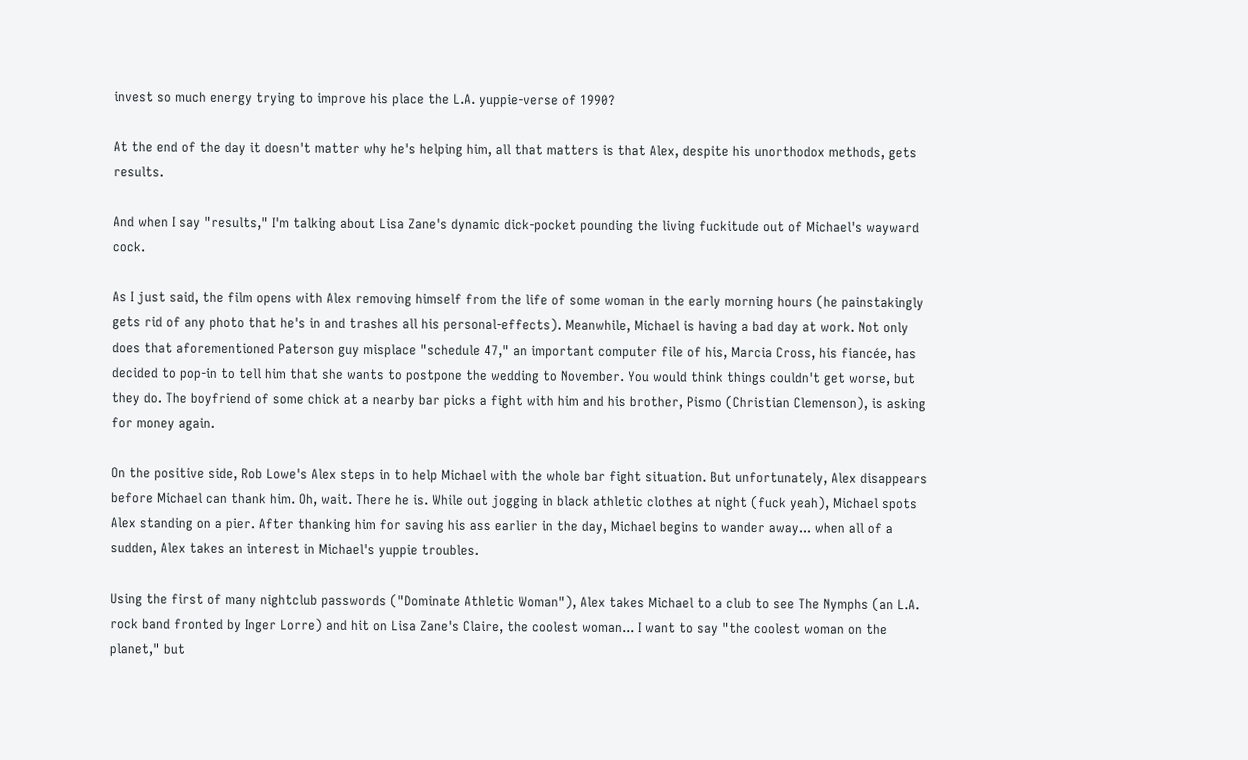invest so much energy trying to improve his place the L.A. yuppie-verse of 1990?

At the end of the day it doesn't matter why he's helping him, all that matters is that Alex, despite his unorthodox methods, gets results.

And when I say "results," I'm talking about Lisa Zane's dynamic dick-pocket pounding the living fuckitude out of Michael's wayward cock.

As I just said, the film opens with Alex removing himself from the life of some woman in the early morning hours (he painstakingly gets rid of any photo that he's in and trashes all his personal-effects). Meanwhile, Michael is having a bad day at work. Not only does that aforementioned Paterson guy misplace "schedule 47," an important computer file of his, Marcia Cross, his fiancée, has decided to pop-in to tell him that she wants to postpone the wedding to November. You would think things couldn't get worse, but they do. The boyfriend of some chick at a nearby bar picks a fight with him and his brother, Pismo (Christian Clemenson), is asking for money again.

On the positive side, Rob Lowe's Alex steps in to help Michael with the whole bar fight situation. But unfortunately, Alex disappears before Michael can thank him. Oh, wait. There he is. While out jogging in black athletic clothes at night (fuck yeah), Michael spots Alex standing on a pier. After thanking him for saving his ass earlier in the day, Michael begins to wander away... when all of a sudden, Alex takes an interest in Michael's yuppie troubles.

Using the first of many nightclub passwords ("Dominate Athletic Woman"), Alex takes Michael to a club to see The Nymphs (an L.A. rock band fronted by Inger Lorre) and hit on Lisa Zane's Claire, the coolest woman... I want to say "the coolest woman on the planet," but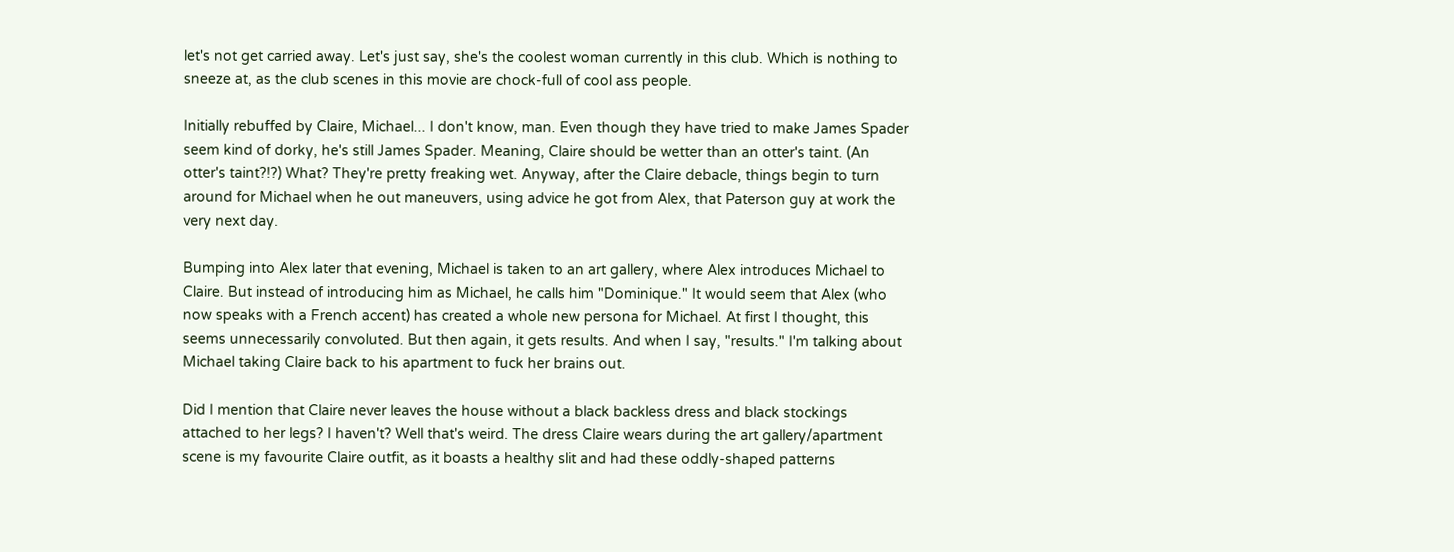let's not get carried away. Let's just say, she's the coolest woman currently in this club. Which is nothing to sneeze at, as the club scenes in this movie are chock-full of cool ass people.

Initially rebuffed by Claire, Michael... I don't know, man. Even though they have tried to make James Spader seem kind of dorky, he's still James Spader. Meaning, Claire should be wetter than an otter's taint. (An otter's taint?!?) What? They're pretty freaking wet. Anyway, after the Claire debacle, things begin to turn around for Michael when he out maneuvers, using advice he got from Alex, that Paterson guy at work the very next day.

Bumping into Alex later that evening, Michael is taken to an art gallery, where Alex introduces Michael to Claire. But instead of introducing him as Michael, he calls him "Dominique." It would seem that Alex (who now speaks with a French accent) has created a whole new persona for Michael. At first I thought, this seems unnecessarily convoluted. But then again, it gets results. And when I say, "results." I'm talking about Michael taking Claire back to his apartment to fuck her brains out.

Did I mention that Claire never leaves the house without a black backless dress and black stockings attached to her legs? I haven't? Well that's weird. The dress Claire wears during the art gallery/apartment scene is my favourite Claire outfit, as it boasts a healthy slit and had these oddly-shaped patterns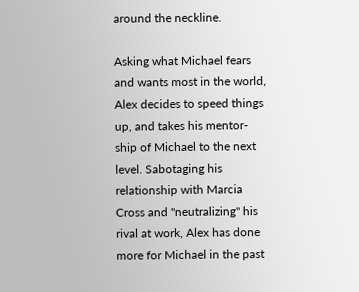around the neckline.

Asking what Michael fears and wants most in the world, Alex decides to speed things up, and takes his mentor-ship of Michael to the next level. Sabotaging his relationship with Marcia Cross and "neutralizing" his rival at work, Alex has done more for Michael in the past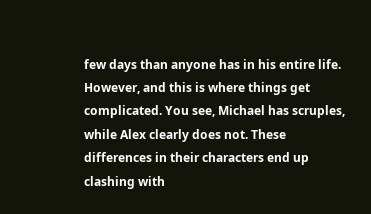few days than anyone has in his entire life. However, and this is where things get complicated. You see, Michael has scruples, while Alex clearly does not. These differences in their characters end up clashing with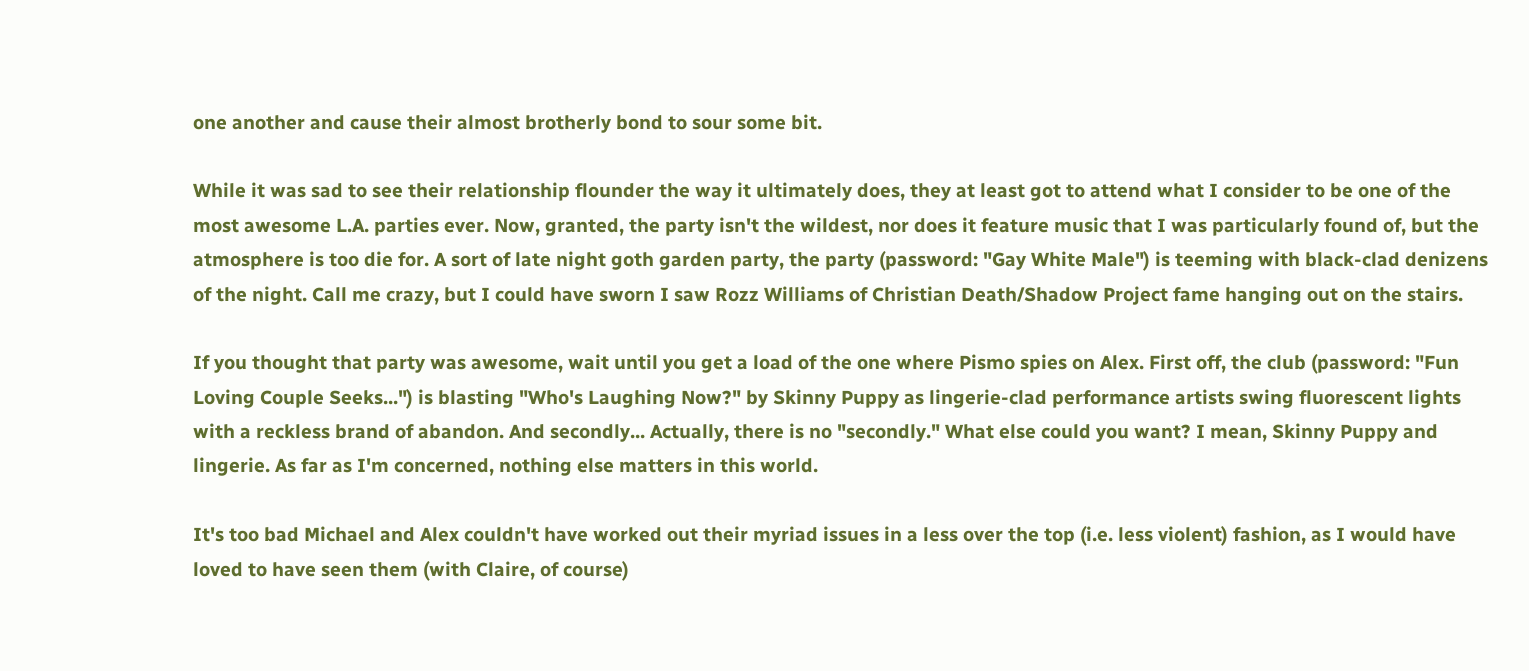one another and cause their almost brotherly bond to sour some bit.

While it was sad to see their relationship flounder the way it ultimately does, they at least got to attend what I consider to be one of the most awesome L.A. parties ever. Now, granted, the party isn't the wildest, nor does it feature music that I was particularly found of, but the atmosphere is too die for. A sort of late night goth garden party, the party (password: "Gay White Male") is teeming with black-clad denizens of the night. Call me crazy, but I could have sworn I saw Rozz Williams of Christian Death/Shadow Project fame hanging out on the stairs.

If you thought that party was awesome, wait until you get a load of the one where Pismo spies on Alex. First off, the club (password: "Fun Loving Couple Seeks...") is blasting "Who's Laughing Now?" by Skinny Puppy as lingerie-clad performance artists swing fluorescent lights with a reckless brand of abandon. And secondly... Actually, there is no "secondly." What else could you want? I mean, Skinny Puppy and lingerie. As far as I'm concerned, nothing else matters in this world.

It's too bad Michael and Alex couldn't have worked out their myriad issues in a less over the top (i.e. less violent) fashion, as I would have loved to have seen them (with Claire, of course)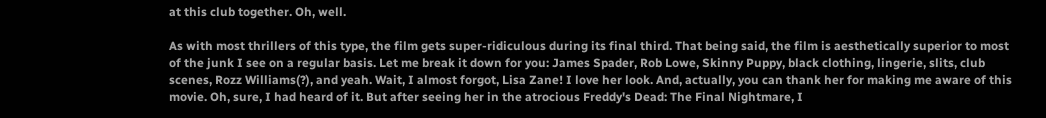at this club together. Oh, well.

As with most thrillers of this type, the film gets super-ridiculous during its final third. That being said, the film is aesthetically superior to most of the junk I see on a regular basis. Let me break it down for you: James Spader, Rob Lowe, Skinny Puppy, black clothing, lingerie, slits, club scenes, Rozz Williams(?), and yeah. Wait, I almost forgot, Lisa Zane! I love her look. And, actually, you can thank her for making me aware of this movie. Oh, sure, I had heard of it. But after seeing her in the atrocious Freddy's Dead: The Final Nightmare, I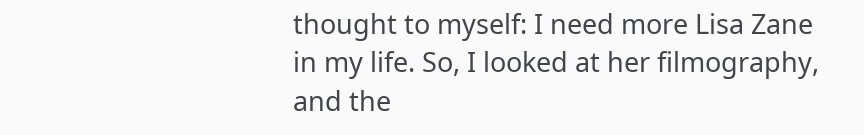thought to myself: I need more Lisa Zane in my life. So, I looked at her filmography, and the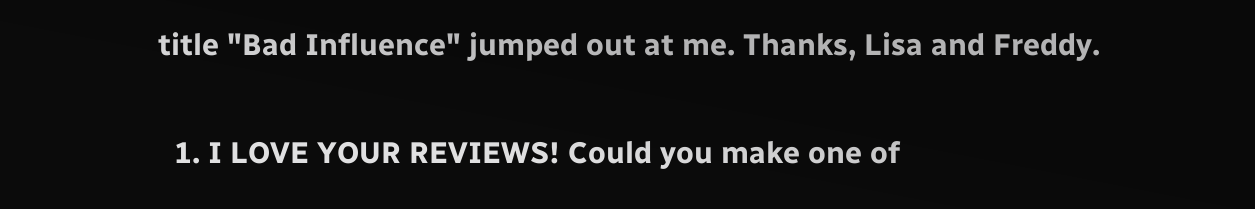title "Bad Influence" jumped out at me. Thanks, Lisa and Freddy.


  1. I LOVE YOUR REVIEWS! Could you make one of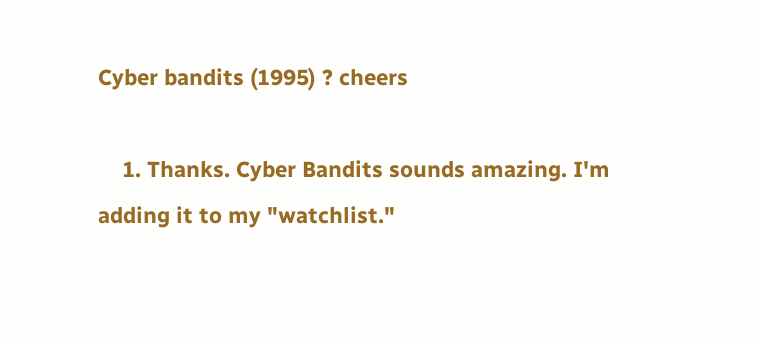Cyber bandits (1995) ? cheers

    1. Thanks. Cyber Bandits sounds amazing. I'm adding it to my "watchlist."